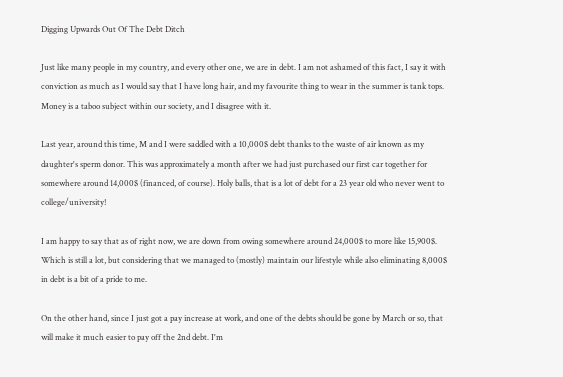Digging Upwards Out Of The Debt Ditch

Just like many people in my country, and every other one, we are in debt. I am not ashamed of this fact, I say it with conviction as much as I would say that I have long hair, and my favourite thing to wear in the summer is tank tops. Money is a taboo subject within our society, and I disagree with it.

Last year, around this time, M and I were saddled with a 10,000$ debt thanks to the waste of air known as my daughter's sperm donor. This was approximately a month after we had just purchased our first car together for somewhere around 14,000$ (financed, of course). Holy balls, that is a lot of debt for a 23 year old who never went to college/university!

I am happy to say that as of right now, we are down from owing somewhere around 24,000$ to more like 15,900$. Which is still a lot, but considering that we managed to (mostly) maintain our lifestyle while also eliminating 8,000$ in debt is a bit of a pride to me.

On the other hand, since I just got a pay increase at work, and one of the debts should be gone by March or so, that will make it much easier to pay off the 2nd debt. I'm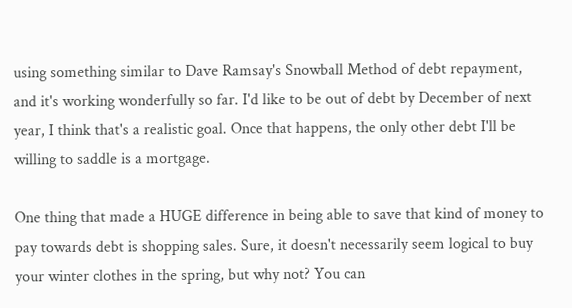using something similar to Dave Ramsay's Snowball Method of debt repayment, and it's working wonderfully so far. I'd like to be out of debt by December of next year, I think that's a realistic goal. Once that happens, the only other debt I'll be willing to saddle is a mortgage.

One thing that made a HUGE difference in being able to save that kind of money to pay towards debt is shopping sales. Sure, it doesn't necessarily seem logical to buy your winter clothes in the spring, but why not? You can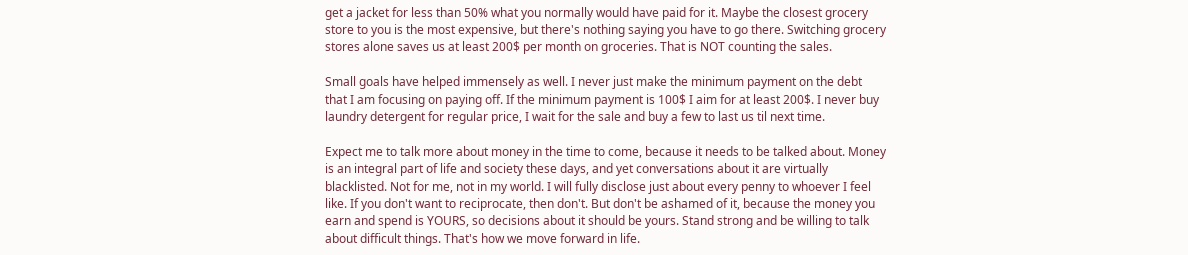get a jacket for less than 50% what you normally would have paid for it. Maybe the closest grocery store to you is the most expensive, but there's nothing saying you have to go there. Switching grocery stores alone saves us at least 200$ per month on groceries. That is NOT counting the sales.

Small goals have helped immensely as well. I never just make the minimum payment on the debt that I am focusing on paying off. If the minimum payment is 100$ I aim for at least 200$. I never buy laundry detergent for regular price, I wait for the sale and buy a few to last us til next time.

Expect me to talk more about money in the time to come, because it needs to be talked about. Money is an integral part of life and society these days, and yet conversations about it are virtually blacklisted. Not for me, not in my world. I will fully disclose just about every penny to whoever I feel like. If you don't want to reciprocate, then don't. But don't be ashamed of it, because the money you earn and spend is YOURS, so decisions about it should be yours. Stand strong and be willing to talk about difficult things. That's how we move forward in life.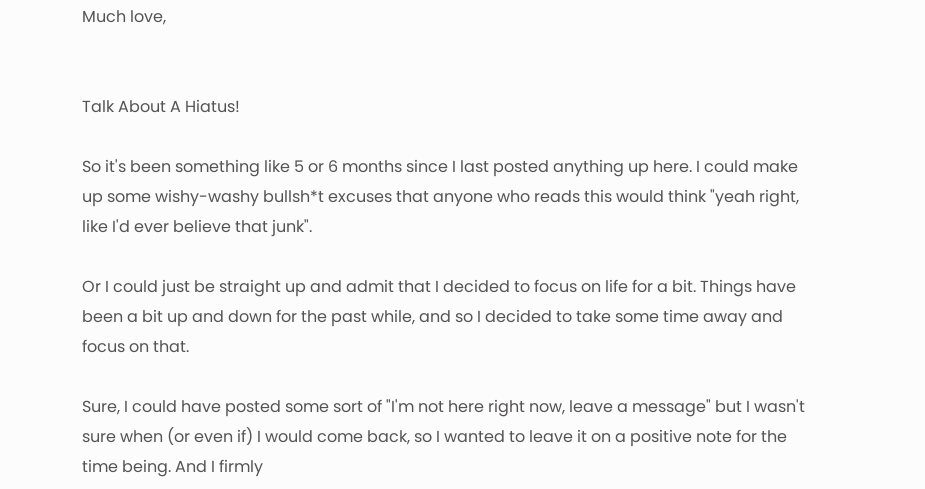Much love,


Talk About A Hiatus!

So it's been something like 5 or 6 months since I last posted anything up here. I could make up some wishy-washy bullsh*t excuses that anyone who reads this would think "yeah right, like I'd ever believe that junk".

Or I could just be straight up and admit that I decided to focus on life for a bit. Things have been a bit up and down for the past while, and so I decided to take some time away and focus on that.

Sure, I could have posted some sort of "I'm not here right now, leave a message" but I wasn't sure when (or even if) I would come back, so I wanted to leave it on a positive note for the time being. And I firmly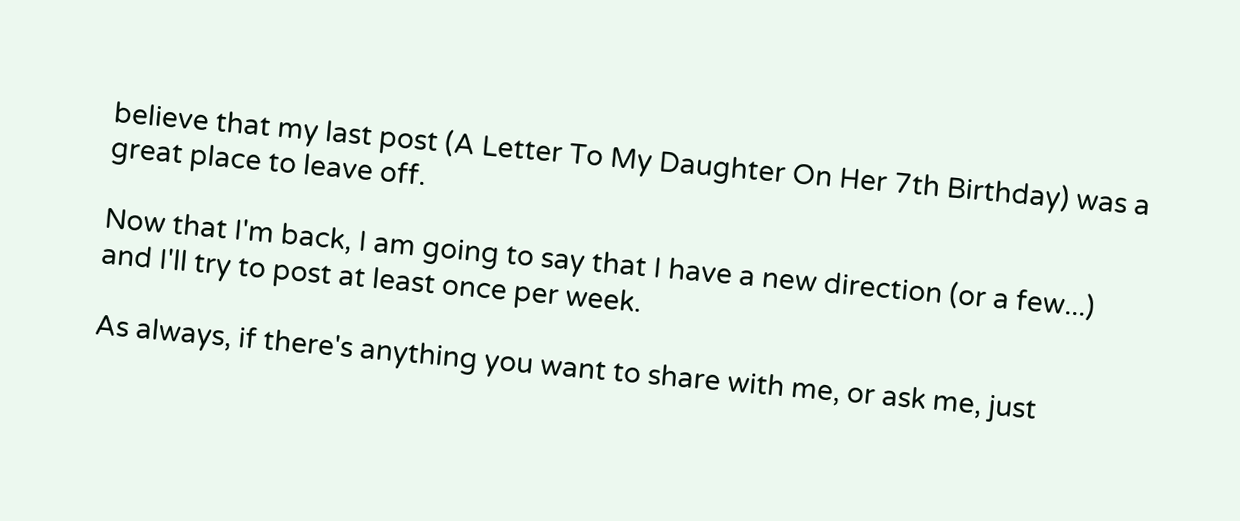believe that my last post (A Letter To My Daughter On Her 7th Birthday) was a great place to leave off.

Now that I'm back, I am going to say that I have a new direction (or a few...) and I'll try to post at least once per week.

As always, if there's anything you want to share with me, or ask me, just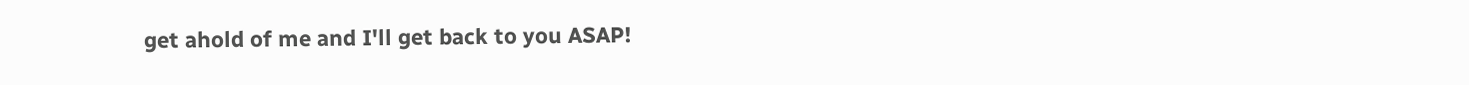get ahold of me and I'll get back to you ASAP!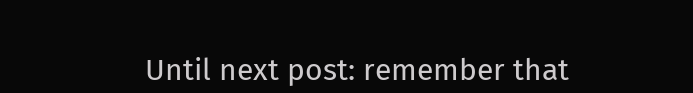Until next post: remember that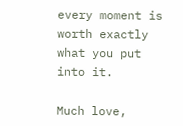every moment is worth exactly what you put into it.

Much love,